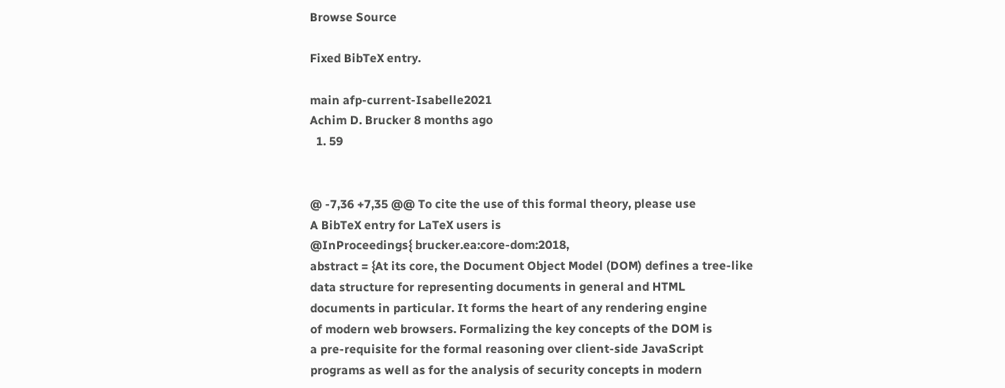Browse Source

Fixed BibTeX entry.

main afp-current-Isabelle2021
Achim D. Brucker 8 months ago
  1. 59


@ -7,36 +7,35 @@ To cite the use of this formal theory, please use
A BibTeX entry for LaTeX users is
@InProceedings{ brucker.ea:core-dom:2018,
abstract = {At its core, the Document Object Model (DOM) defines a tree-like
data structure for representing documents in general and HTML
documents in particular. It forms the heart of any rendering engine
of modern web browsers. Formalizing the key concepts of the DOM is
a pre-requisite for the formal reasoning over client-side JavaScript
programs as well as for the analysis of security concepts in modern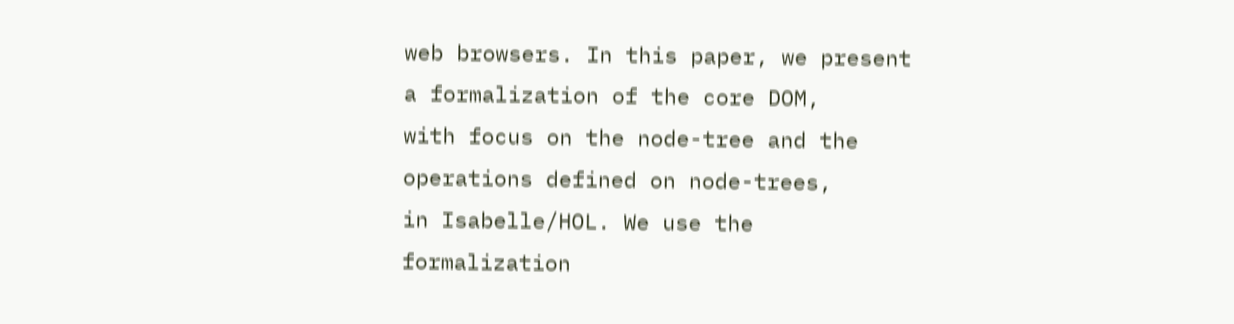web browsers. In this paper, we present a formalization of the core DOM,
with focus on the node-tree and the operations defined on node-trees,
in Isabelle/HOL. We use the formalization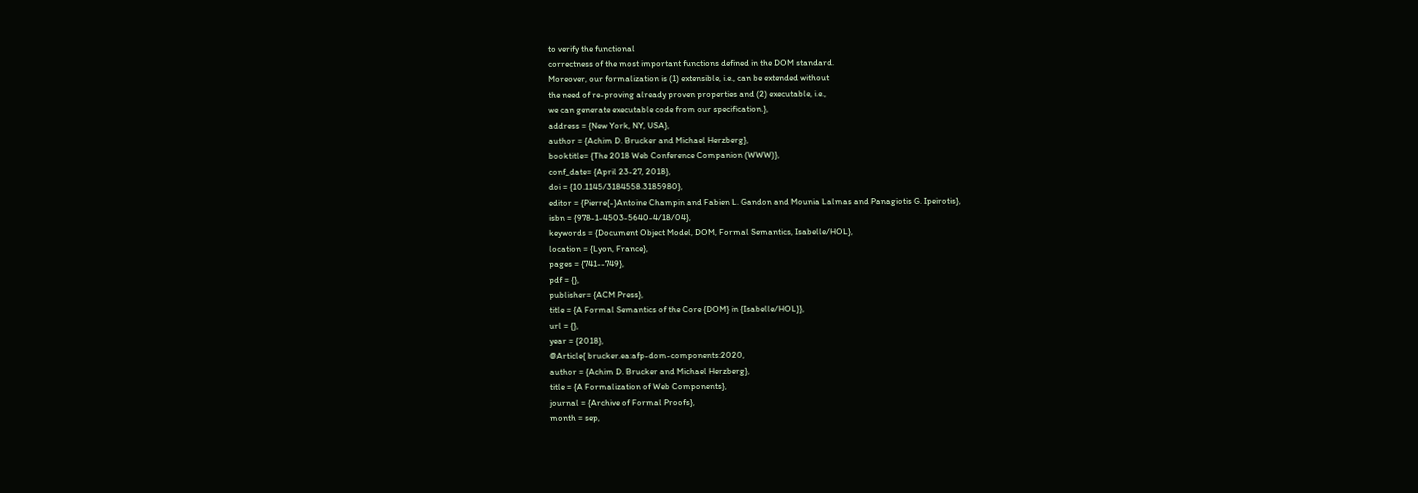to verify the functional
correctness of the most important functions defined in the DOM standard.
Moreover, our formalization is (1) extensible, i.e., can be extended without
the need of re-proving already proven properties and (2) executable, i.e.,
we can generate executable code from our specification.},
address = {New York, NY, USA},
author = {Achim D. Brucker and Michael Herzberg},
booktitle= {The 2018 Web Conference Companion (WWW)},
conf_date= {April 23-27, 2018},
doi = {10.1145/3184558.3185980},
editor = {Pierre{-}Antoine Champin and Fabien L. Gandon and Mounia Lalmas and Panagiotis G. Ipeirotis},
isbn = {978-1-4503-5640-4/18/04},
keywords = {Document Object Model, DOM, Formal Semantics, Isabelle/HOL},
location = {Lyon, France},
pages = {741--749},
pdf = {},
publisher= {ACM Press},
title = {A Formal Semantics of the Core {DOM} in {Isabelle/HOL}},
url = {},
year = {2018},
@Article{ brucker.ea:afp-dom-components:2020,
author = {Achim D. Brucker and Michael Herzberg},
title = {A Formalization of Web Components},
journal = {Archive of Formal Proofs},
month = sep,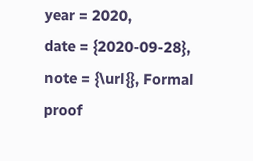year = 2020,
date = {2020-09-28},
note = {\url{}, Formal proof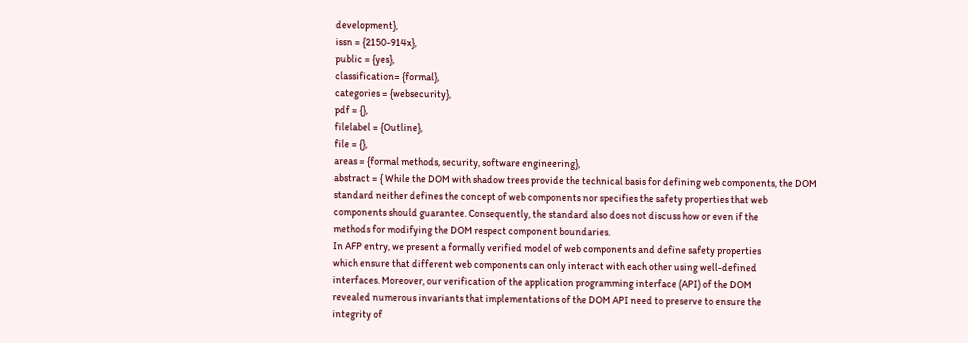development},
issn = {2150-914x},
public = {yes},
classification= {formal},
categories = {websecurity},
pdf = {},
filelabel = {Outline},
file = {},
areas = {formal methods, security, software engineering},
abstract = { While the DOM with shadow trees provide the technical basis for defining web components, the DOM
standard neither defines the concept of web components nor specifies the safety properties that web
components should guarantee. Consequently, the standard also does not discuss how or even if the
methods for modifying the DOM respect component boundaries.
In AFP entry, we present a formally verified model of web components and define safety properties
which ensure that different web components can only interact with each other using well-defined
interfaces. Moreover, our verification of the application programming interface (API) of the DOM
revealed numerous invariants that implementations of the DOM API need to preserve to ensure the
integrity of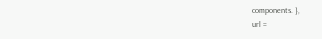components. },
url =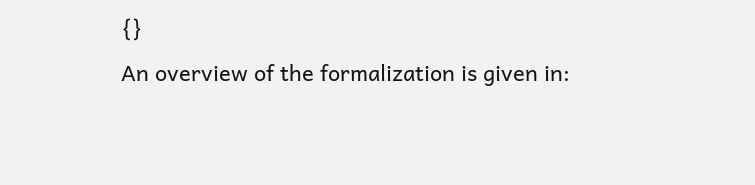{}
An overview of the formalization is given in: